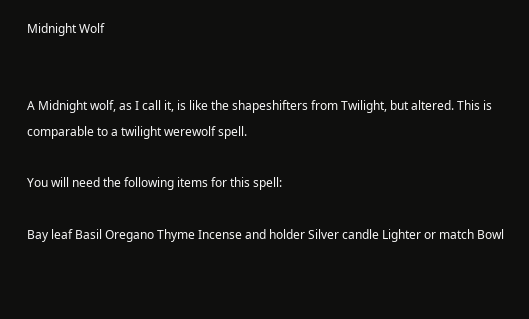Midnight Wolf


A Midnight wolf, as I call it, is like the shapeshifters from Twilight, but altered. This is comparable to a twilight werewolf spell.

You will need the following items for this spell:

Bay leaf Basil Oregano Thyme Incense and holder Silver candle Lighter or match Bowl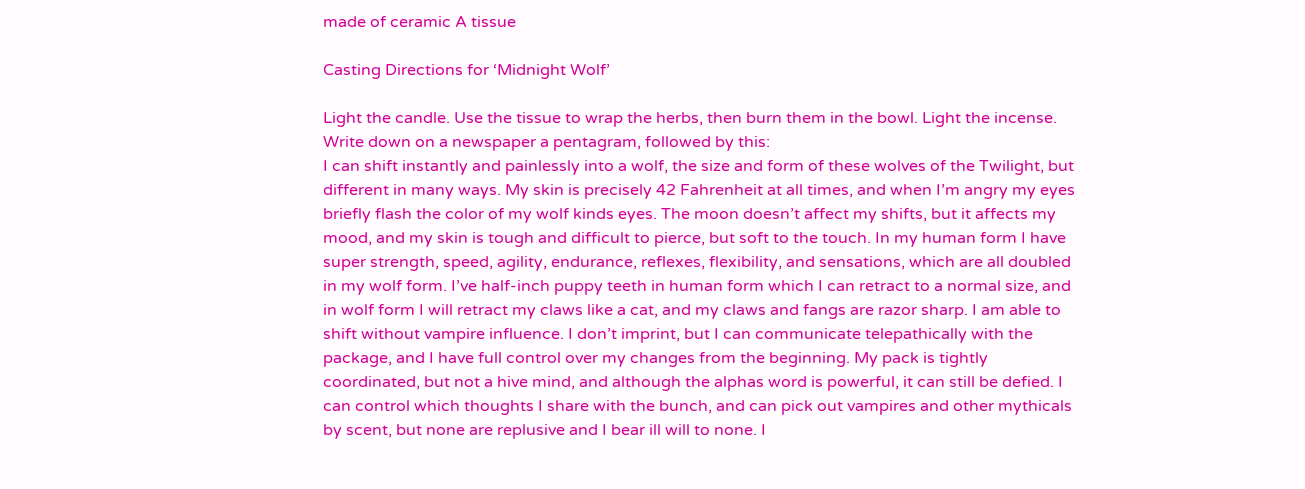made of ceramic A tissue

Casting Directions for ‘Midnight Wolf’

Light the candle. Use the tissue to wrap the herbs, then burn them in the bowl. Light the incense. Write down on a newspaper a pentagram, followed by this:
I can shift instantly and painlessly into a wolf, the size and form of these wolves of the Twilight, but different in many ways. My skin is precisely 42 Fahrenheit at all times, and when I’m angry my eyes briefly flash the color of my wolf kinds eyes. The moon doesn’t affect my shifts, but it affects my mood, and my skin is tough and difficult to pierce, but soft to the touch. In my human form I have super strength, speed, agility, endurance, reflexes, flexibility, and sensations, which are all doubled in my wolf form. I’ve half-inch puppy teeth in human form which I can retract to a normal size, and in wolf form I will retract my claws like a cat, and my claws and fangs are razor sharp. I am able to shift without vampire influence. I don’t imprint, but I can communicate telepathically with the package, and I have full control over my changes from the beginning. My pack is tightly coordinated, but not a hive mind, and although the alphas word is powerful, it can still be defied. I can control which thoughts I share with the bunch, and can pick out vampires and other mythicals by scent, but none are replusive and I bear ill will to none. I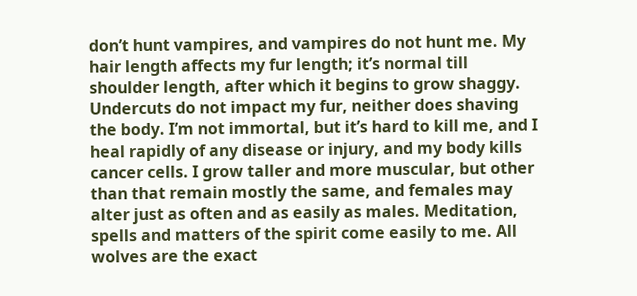don’t hunt vampires, and vampires do not hunt me. My hair length affects my fur length; it’s normal till shoulder length, after which it begins to grow shaggy. Undercuts do not impact my fur, neither does shaving the body. I’m not immortal, but it’s hard to kill me, and I heal rapidly of any disease or injury, and my body kills cancer cells. I grow taller and more muscular, but other than that remain mostly the same, and females may alter just as often and as easily as males. Meditation, spells and matters of the spirit come easily to me. All wolves are the exact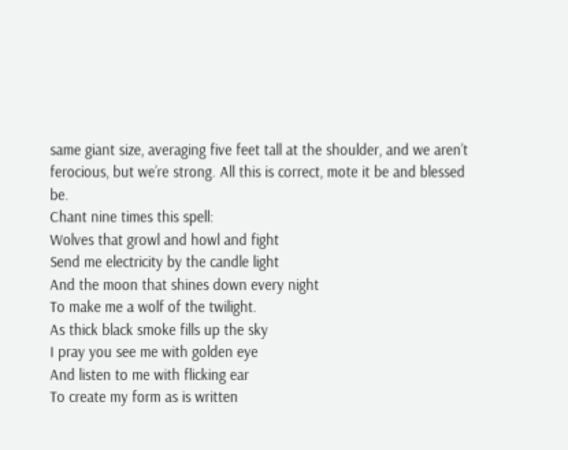same giant size, averaging five feet tall at the shoulder, and we aren’t ferocious, but we’re strong. All this is correct, mote it be and blessed be.
Chant nine times this spell:
Wolves that growl and howl and fight
Send me electricity by the candle light
And the moon that shines down every night
To make me a wolf of the twilight.
As thick black smoke fills up the sky
I pray you see me with golden eye
And listen to me with flicking ear
To create my form as is written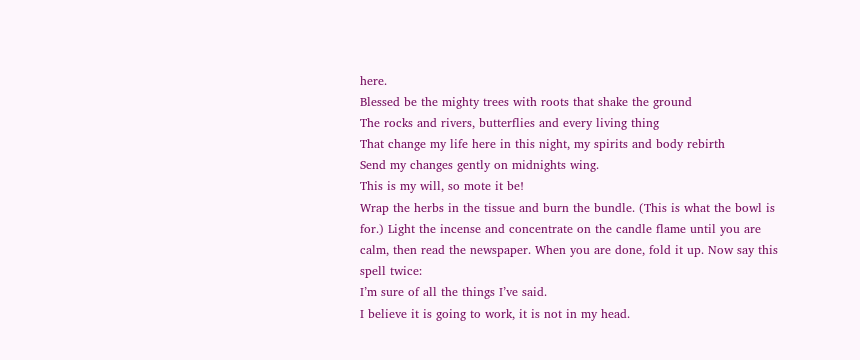here.
Blessed be the mighty trees with roots that shake the ground
The rocks and rivers, butterflies and every living thing
That change my life here in this night, my spirits and body rebirth
Send my changes gently on midnights wing.
This is my will, so mote it be!
Wrap the herbs in the tissue and burn the bundle. (This is what the bowl is for.) Light the incense and concentrate on the candle flame until you are calm, then read the newspaper. When you are done, fold it up. Now say this spell twice:
I’m sure of all the things I’ve said.
I believe it is going to work, it is not in my head.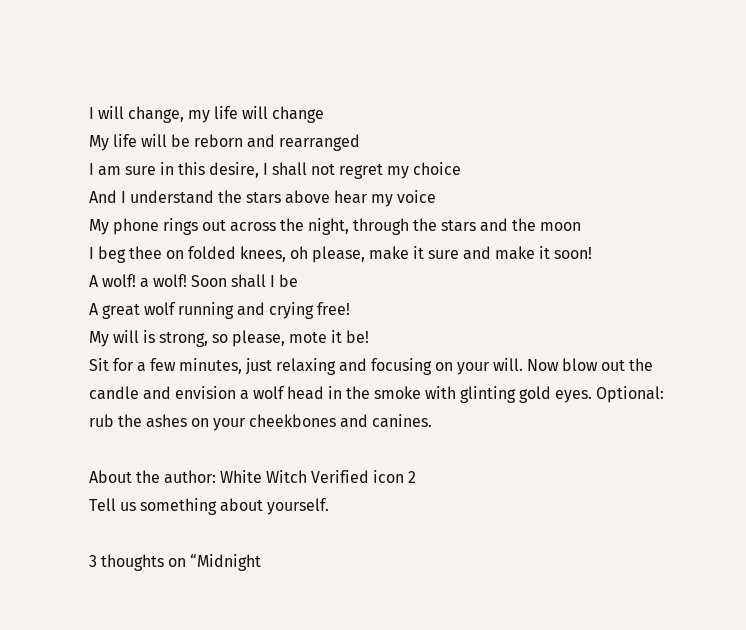I will change, my life will change
My life will be reborn and rearranged
I am sure in this desire, I shall not regret my choice
And I understand the stars above hear my voice
My phone rings out across the night, through the stars and the moon
I beg thee on folded knees, oh please, make it sure and make it soon!
A wolf! a wolf! Soon shall I be
A great wolf running and crying free!
My will is strong, so please, mote it be!
Sit for a few minutes, just relaxing and focusing on your will. Now blow out the candle and envision a wolf head in the smoke with glinting gold eyes. Optional: rub the ashes on your cheekbones and canines.

About the author: White Witch Verified icon 2
Tell us something about yourself.

3 thoughts on “Midnight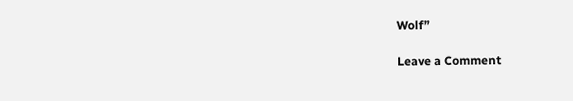Wolf”

Leave a Comment